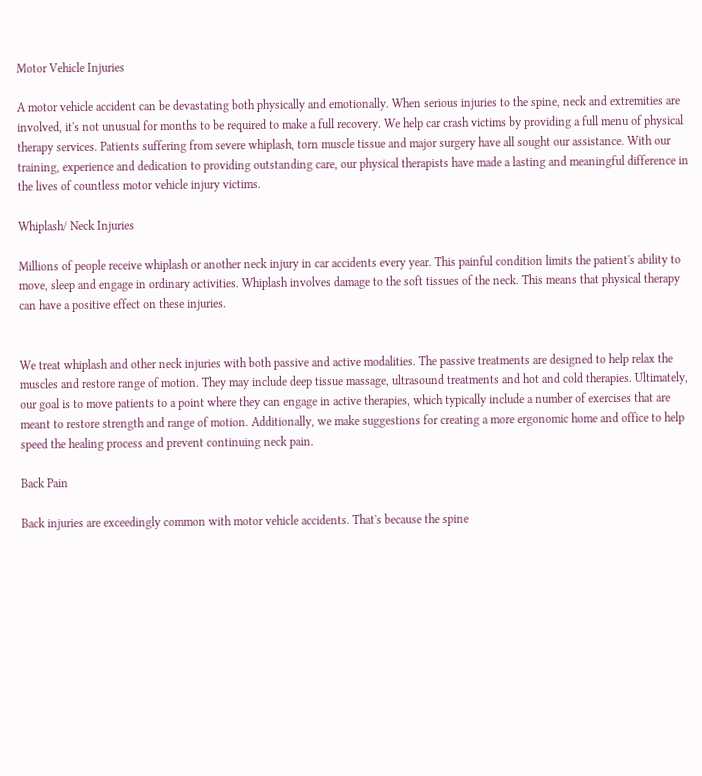Motor Vehicle Injuries

A motor vehicle accident can be devastating both physically and emotionally. When serious injuries to the spine, neck and extremities are involved, it's not unusual for months to be required to make a full recovery. We help car crash victims by providing a full menu of physical therapy services. Patients suffering from severe whiplash, torn muscle tissue and major surgery have all sought our assistance. With our training, experience and dedication to providing outstanding care, our physical therapists have made a lasting and meaningful difference in the lives of countless motor vehicle injury victims.

Whiplash/ Neck Injuries

Millions of people receive whiplash or another neck injury in car accidents every year. This painful condition limits the patient's ability to move, sleep and engage in ordinary activities. Whiplash involves damage to the soft tissues of the neck. This means that physical therapy can have a positive effect on these injuries.


We treat whiplash and other neck injuries with both passive and active modalities. The passive treatments are designed to help relax the muscles and restore range of motion. They may include deep tissue massage, ultrasound treatments and hot and cold therapies. Ultimately, our goal is to move patients to a point where they can engage in active therapies, which typically include a number of exercises that are meant to restore strength and range of motion. Additionally, we make suggestions for creating a more ergonomic home and office to help speed the healing process and prevent continuing neck pain.

Back Pain

Back injuries are exceedingly common with motor vehicle accidents. That's because the spine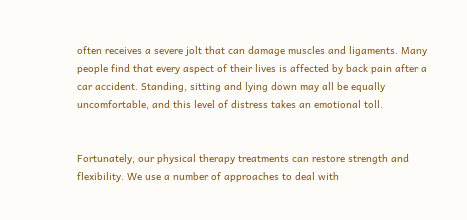often receives a severe jolt that can damage muscles and ligaments. Many people find that every aspect of their lives is affected by back pain after a car accident. Standing, sitting and lying down may all be equally uncomfortable, and this level of distress takes an emotional toll.


Fortunately, our physical therapy treatments can restore strength and flexibility. We use a number of approaches to deal with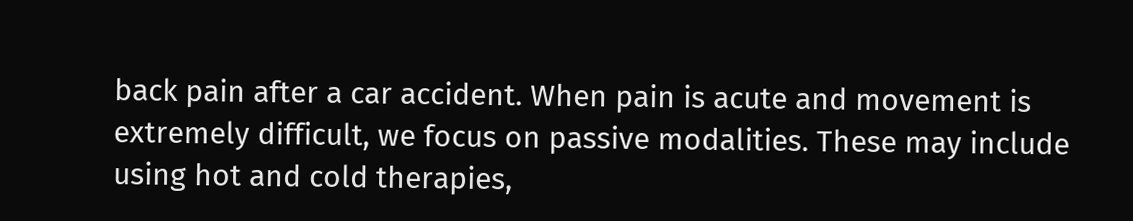back pain after a car accident. When pain is acute and movement is extremely difficult, we focus on passive modalities. These may include using hot and cold therapies,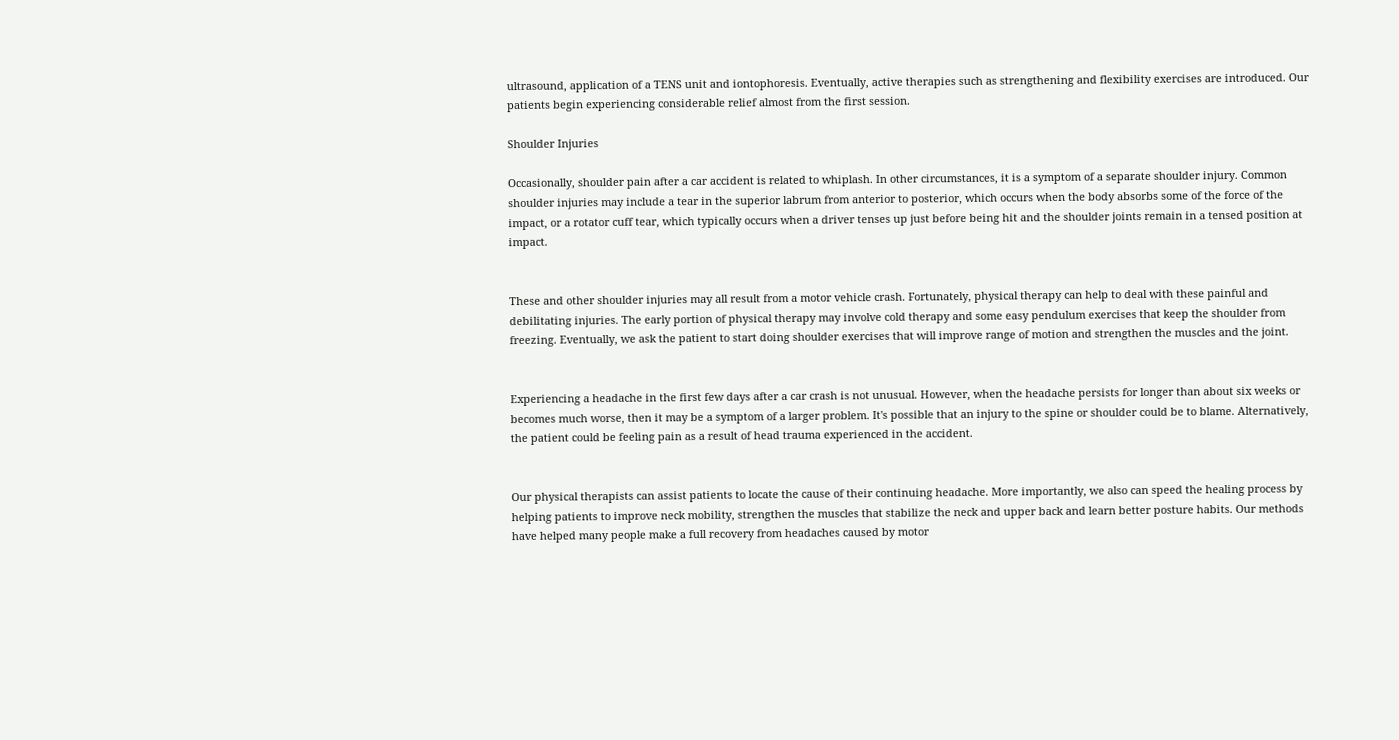ultrasound, application of a TENS unit and iontophoresis. Eventually, active therapies such as strengthening and flexibility exercises are introduced. Our patients begin experiencing considerable relief almost from the first session.

Shoulder Injuries

Occasionally, shoulder pain after a car accident is related to whiplash. In other circumstances, it is a symptom of a separate shoulder injury. Common shoulder injuries may include a tear in the superior labrum from anterior to posterior, which occurs when the body absorbs some of the force of the impact, or a rotator cuff tear, which typically occurs when a driver tenses up just before being hit and the shoulder joints remain in a tensed position at impact.


These and other shoulder injuries may all result from a motor vehicle crash. Fortunately, physical therapy can help to deal with these painful and debilitating injuries. The early portion of physical therapy may involve cold therapy and some easy pendulum exercises that keep the shoulder from freezing. Eventually, we ask the patient to start doing shoulder exercises that will improve range of motion and strengthen the muscles and the joint.


Experiencing a headache in the first few days after a car crash is not unusual. However, when the headache persists for longer than about six weeks or becomes much worse, then it may be a symptom of a larger problem. It's possible that an injury to the spine or shoulder could be to blame. Alternatively, the patient could be feeling pain as a result of head trauma experienced in the accident.


Our physical therapists can assist patients to locate the cause of their continuing headache. More importantly, we also can speed the healing process by helping patients to improve neck mobility, strengthen the muscles that stabilize the neck and upper back and learn better posture habits. Our methods have helped many people make a full recovery from headaches caused by motor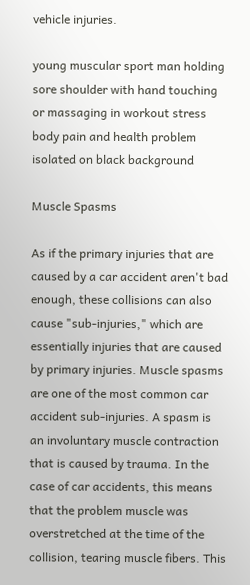vehicle injuries.

young muscular sport man holding sore shoulder with hand touching or massaging in workout stress body pain and health problem isolated on black background

Muscle Spasms

As if the primary injuries that are caused by a car accident aren't bad enough, these collisions can also cause "sub-injuries," which are essentially injuries that are caused by primary injuries. Muscle spasms are one of the most common car accident sub-injuries. A spasm is an involuntary muscle contraction that is caused by trauma. In the case of car accidents, this means that the problem muscle was overstretched at the time of the collision, tearing muscle fibers. This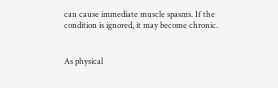can cause immediate muscle spasms. If the condition is ignored, it may become chronic.


As physical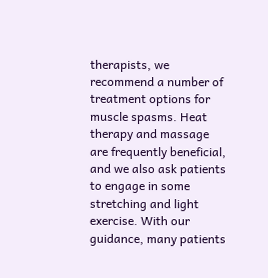therapists, we recommend a number of treatment options for muscle spasms. Heat therapy and massage are frequently beneficial, and we also ask patients to engage in some stretching and light exercise. With our guidance, many patients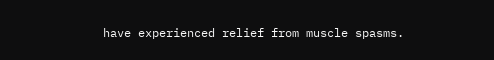have experienced relief from muscle spasms.